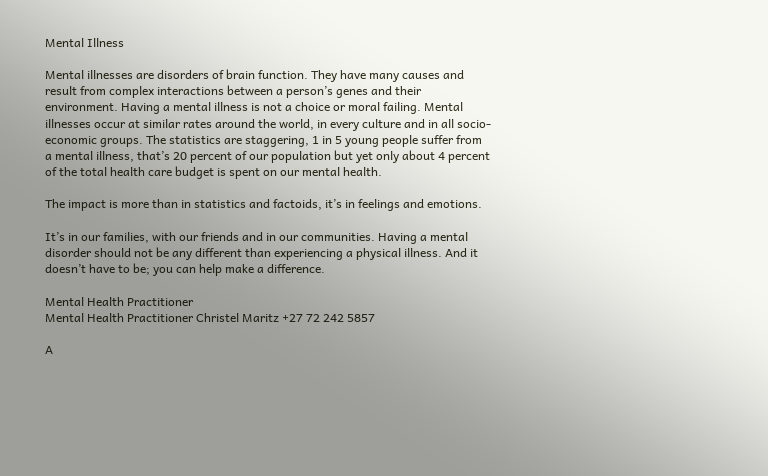Mental Illness

Mental illnesses are disorders of brain function. They have many causes and result from complex interactions between a person’s genes and their environment. Having a mental illness is not a choice or moral failing. Mental illnesses occur at similar rates around the world, in every culture and in all socio-economic groups. The statistics are staggering, 1 in 5 young people suffer from a mental illness, that’s 20 percent of our population but yet only about 4 percent of the total health care budget is spent on our mental health.

The impact is more than in statistics and factoids, it’s in feelings and emotions.

It’s in our families, with our friends and in our communities. Having a mental disorder should not be any different than experiencing a physical illness. And it doesn’t have to be; you can help make a difference.

Mental Health Practitioner
Mental Health Practitioner Christel Maritz +27 72 242 5857

A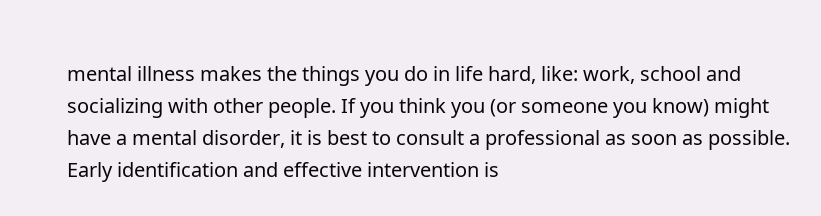mental illness makes the things you do in life hard, like: work, school and socializing with other people. If you think you (or someone you know) might have a mental disorder, it is best to consult a professional as soon as possible. Early identification and effective intervention is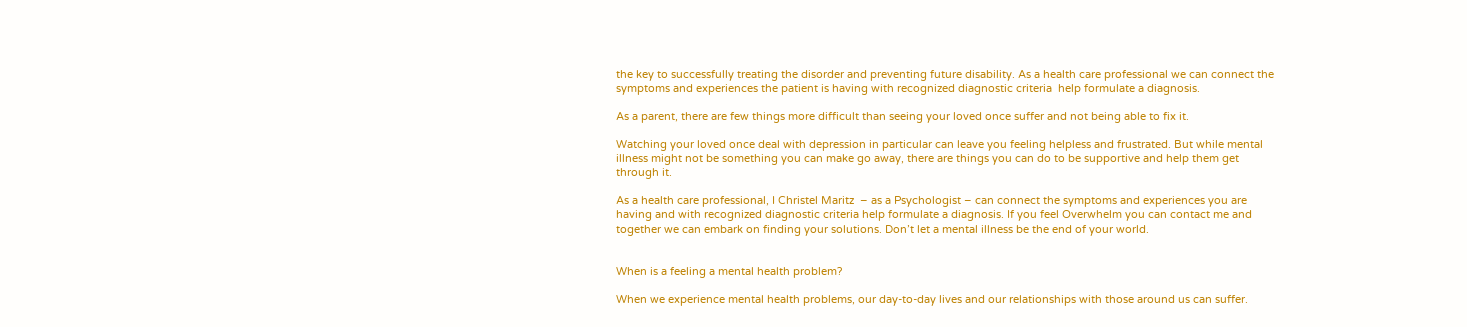the key to successfully treating the disorder and preventing future disability. As a health care professional we can connect the symptoms and experiences the patient is having with recognized diagnostic criteria  help formulate a diagnosis.

As a parent, there are few things more difficult than seeing your loved once suffer and not being able to fix it.

Watching your loved once deal with depression in particular can leave you feeling helpless and frustrated. But while mental illness might not be something you can make go away, there are things you can do to be supportive and help them get through it.

As a health care professional, I Christel Maritz  – as a Psychologist – can connect the symptoms and experiences you are having and with recognized diagnostic criteria help formulate a diagnosis. If you feel Overwhelm you can contact me and together we can embark on finding your solutions. Don’t let a mental illness be the end of your world.


When is a feeling a mental health problem?

When we experience mental health problems, our day-to-day lives and our relationships with those around us can suffer.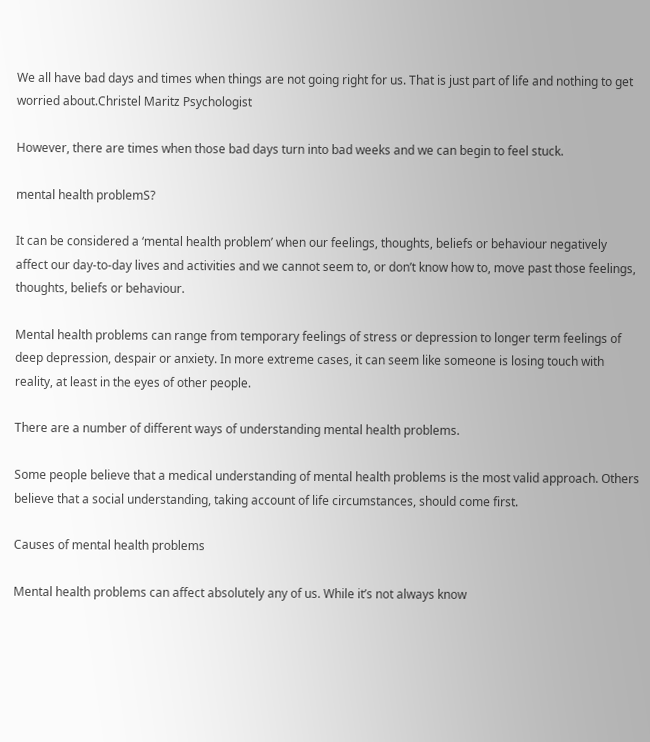We all have bad days and times when things are not going right for us. That is just part of life and nothing to get worried about.Christel Maritz Psychologist

However, there are times when those bad days turn into bad weeks and we can begin to feel stuck.

mental health problemS?

It can be considered a ‘mental health problem’ when our feelings, thoughts, beliefs or behaviour negatively affect our day-to-day lives and activities and we cannot seem to, or don’t know how to, move past those feelings, thoughts, beliefs or behaviour.

Mental health problems can range from temporary feelings of stress or depression to longer term feelings of deep depression, despair or anxiety. In more extreme cases, it can seem like someone is losing touch with reality, at least in the eyes of other people.

There are a number of different ways of understanding mental health problems.

Some people believe that a medical understanding of mental health problems is the most valid approach. Others believe that a social understanding, taking account of life circumstances, should come first.

Causes of mental health problems

Mental health problems can affect absolutely any of us. While it’s not always know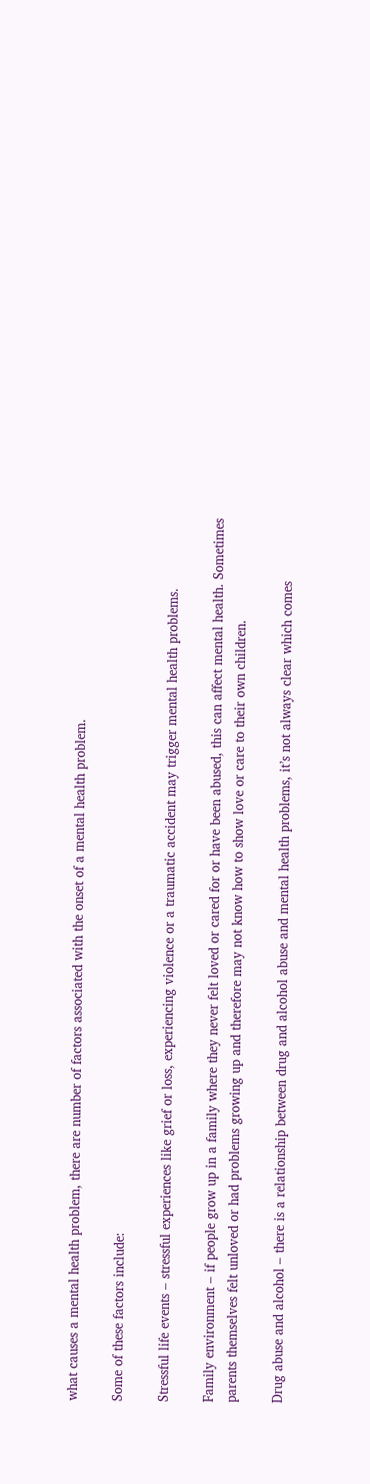what causes a mental health problem, there are number of factors associated with the onset of a mental health problem.

Some of these factors include:

Stressful life events – stressful experiences like grief or loss, experiencing violence or a traumatic accident may trigger mental health problems.

Family environment – if people grow up in a family where they never felt loved or cared for or have been abused, this can affect mental health. Sometimes parents themselves felt unloved or had problems growing up and therefore may not know how to show love or care to their own children.

Drug abuse and alcohol – there is a relationship between drug and alcohol abuse and mental health problems, it’s not always clear which comes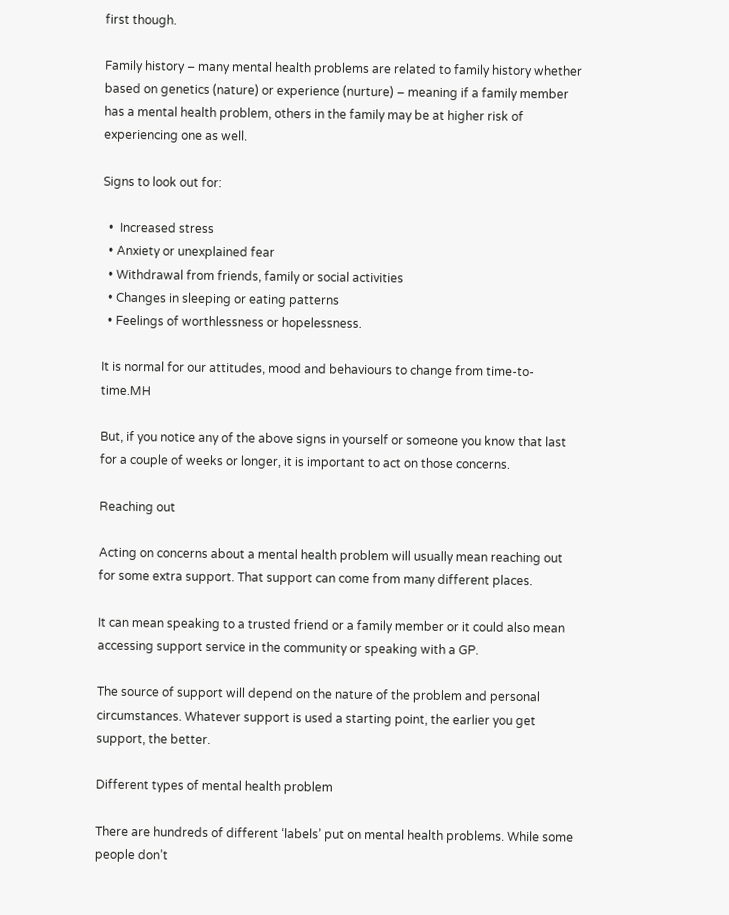first though.

Family history – many mental health problems are related to family history whether based on genetics (nature) or experience (nurture) – meaning if a family member has a mental health problem, others in the family may be at higher risk of experiencing one as well.

Signs to look out for:

  •  Increased stress
  • Anxiety or unexplained fear
  • Withdrawal from friends, family or social activities
  • Changes in sleeping or eating patterns
  • Feelings of worthlessness or hopelessness.

It is normal for our attitudes, mood and behaviours to change from time-to-time.MH

But, if you notice any of the above signs in yourself or someone you know that last for a couple of weeks or longer, it is important to act on those concerns.

Reaching out

Acting on concerns about a mental health problem will usually mean reaching out for some extra support. That support can come from many different places.

It can mean speaking to a trusted friend or a family member or it could also mean accessing support service in the community or speaking with a GP.

The source of support will depend on the nature of the problem and personal circumstances. Whatever support is used a starting point, the earlier you get support, the better.

Different types of mental health problem

There are hundreds of different ‘labels’ put on mental health problems. While some people don’t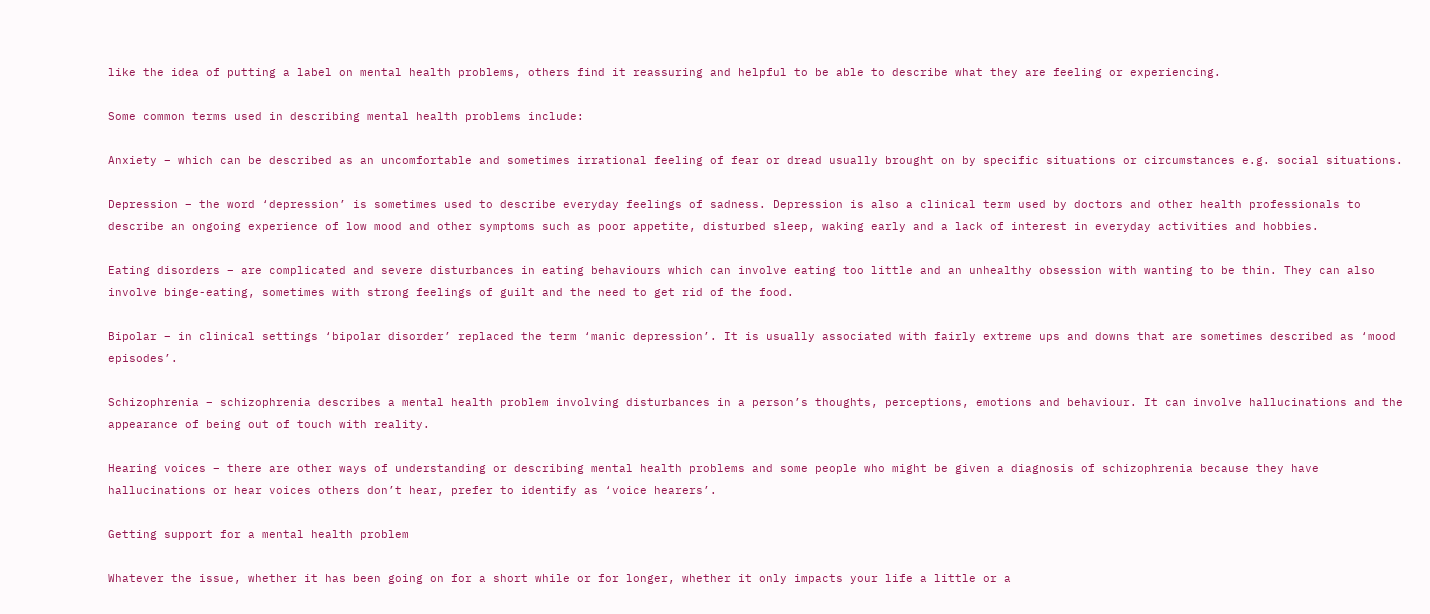like the idea of putting a label on mental health problems, others find it reassuring and helpful to be able to describe what they are feeling or experiencing.

Some common terms used in describing mental health problems include:

Anxiety – which can be described as an uncomfortable and sometimes irrational feeling of fear or dread usually brought on by specific situations or circumstances e.g. social situations.

Depression – the word ‘depression’ is sometimes used to describe everyday feelings of sadness. Depression is also a clinical term used by doctors and other health professionals to describe an ongoing experience of low mood and other symptoms such as poor appetite, disturbed sleep, waking early and a lack of interest in everyday activities and hobbies.

Eating disorders – are complicated and severe disturbances in eating behaviours which can involve eating too little and an unhealthy obsession with wanting to be thin. They can also involve binge-eating, sometimes with strong feelings of guilt and the need to get rid of the food.

Bipolar – in clinical settings ‘bipolar disorder’ replaced the term ‘manic depression’. It is usually associated with fairly extreme ups and downs that are sometimes described as ‘mood episodes’.

Schizophrenia – schizophrenia describes a mental health problem involving disturbances in a person’s thoughts, perceptions, emotions and behaviour. It can involve hallucinations and the appearance of being out of touch with reality.

Hearing voices – there are other ways of understanding or describing mental health problems and some people who might be given a diagnosis of schizophrenia because they have hallucinations or hear voices others don’t hear, prefer to identify as ‘voice hearers’.

Getting support for a mental health problem

Whatever the issue, whether it has been going on for a short while or for longer, whether it only impacts your life a little or a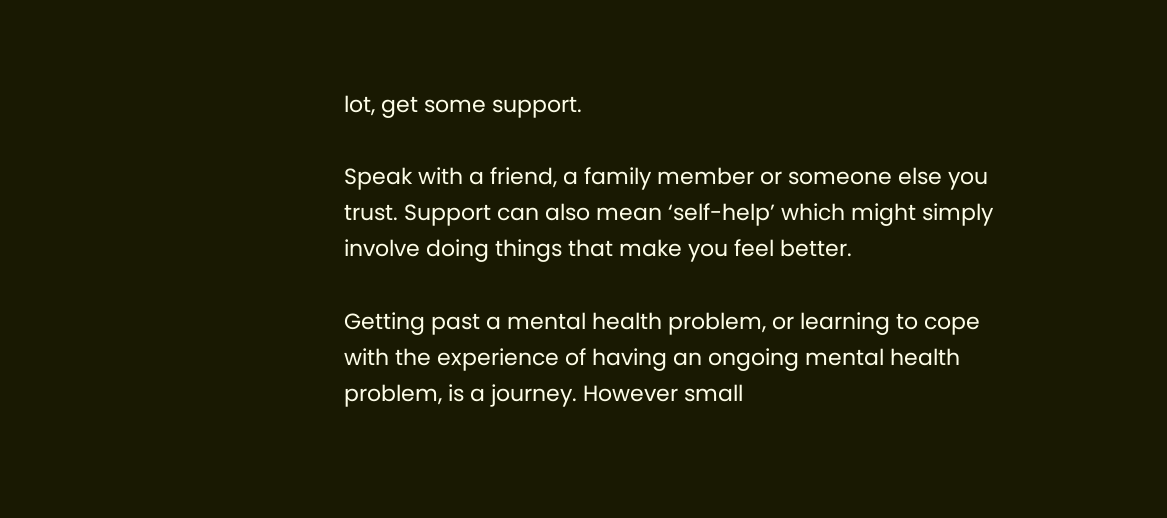lot, get some support.

Speak with a friend, a family member or someone else you trust. Support can also mean ‘self-help’ which might simply involve doing things that make you feel better.

Getting past a mental health problem, or learning to cope with the experience of having an ongoing mental health problem, is a journey. However small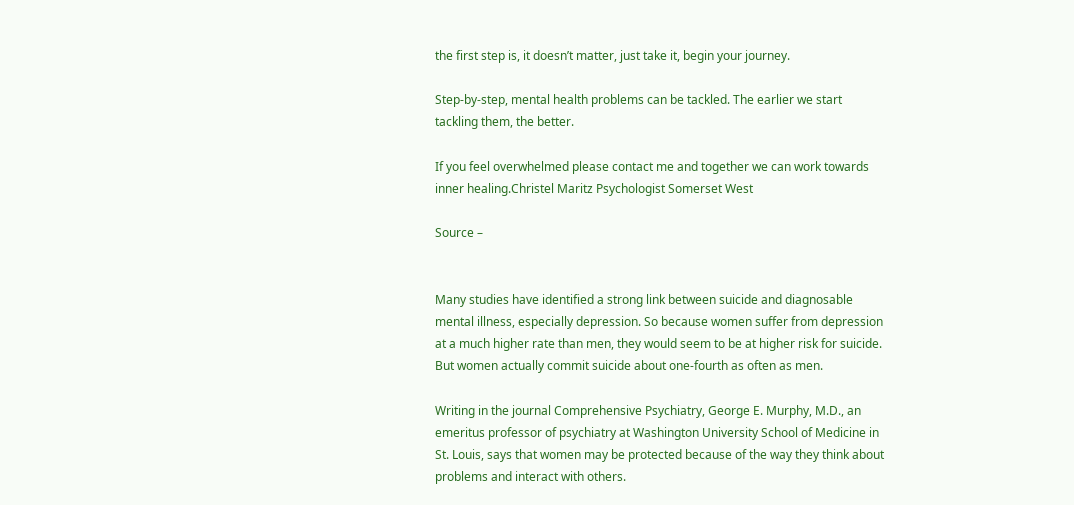the first step is, it doesn’t matter, just take it, begin your journey.

Step-by-step, mental health problems can be tackled. The earlier we start tackling them, the better.

If you feel overwhelmed please contact me and together we can work towards inner healing.Christel Maritz Psychologist Somerset West

Source –


Many studies have identified a strong link between suicide and diagnosable mental illness, especially depression. So because women suffer from depression at a much higher rate than men, they would seem to be at higher risk for suicide. But women actually commit suicide about one-fourth as often as men.

Writing in the journal Comprehensive Psychiatry, George E. Murphy, M.D., an emeritus professor of psychiatry at Washington University School of Medicine in St. Louis, says that women may be protected because of the way they think about problems and interact with others.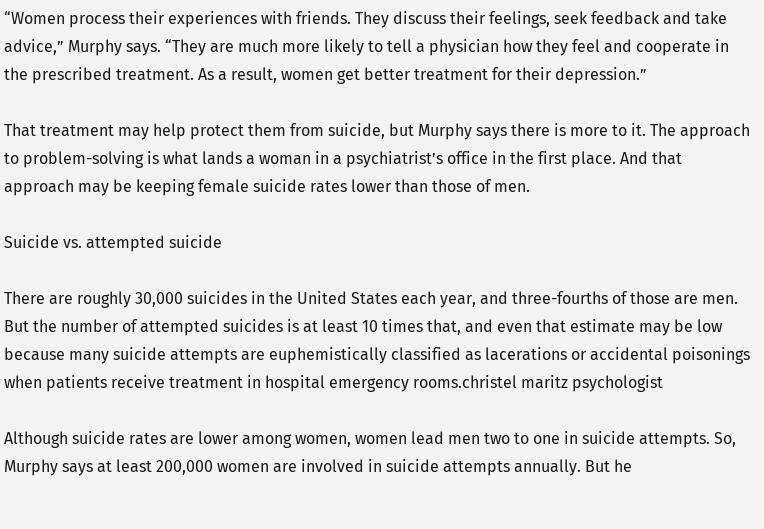“Women process their experiences with friends. They discuss their feelings, seek feedback and take advice,” Murphy says. “They are much more likely to tell a physician how they feel and cooperate in the prescribed treatment. As a result, women get better treatment for their depression.”

That treatment may help protect them from suicide, but Murphy says there is more to it. The approach to problem-solving is what lands a woman in a psychiatrist’s office in the first place. And that approach may be keeping female suicide rates lower than those of men.

Suicide vs. attempted suicide

There are roughly 30,000 suicides in the United States each year, and three-fourths of those are men. But the number of attempted suicides is at least 10 times that, and even that estimate may be low because many suicide attempts are euphemistically classified as lacerations or accidental poisonings when patients receive treatment in hospital emergency rooms.christel maritz psychologist

Although suicide rates are lower among women, women lead men two to one in suicide attempts. So, Murphy says at least 200,000 women are involved in suicide attempts annually. But he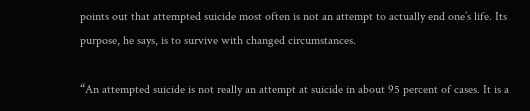points out that attempted suicide most often is not an attempt to actually end one’s life. Its purpose, he says, is to survive with changed circumstances.

“An attempted suicide is not really an attempt at suicide in about 95 percent of cases. It is a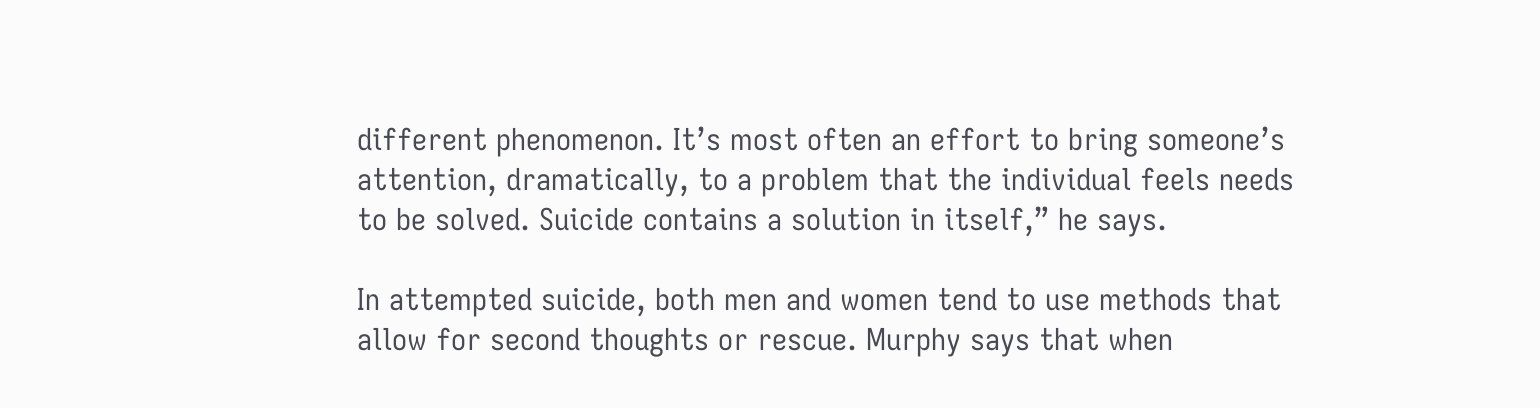different phenomenon. It’s most often an effort to bring someone’s attention, dramatically, to a problem that the individual feels needs to be solved. Suicide contains a solution in itself,” he says.

In attempted suicide, both men and women tend to use methods that allow for second thoughts or rescue. Murphy says that when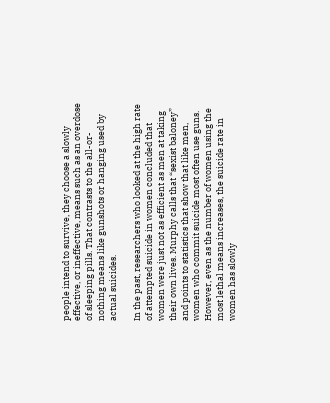people intend to survive, they choose a slowly effective, or ineffective, means such as an overdose of sleeping pills. That contrasts to the all-or-nothing means like gunshots or hanging used by actual suicides.

In the past, researchers who looked at the high rate of attempted suicide in women concluded that women were just not as efficient as men at taking their own lives. Murphy calls that “sexist baloney” and points to statistics that show that like men, women who commit suicide most often use guns. However, even as the number of women using the most lethal means increases, the suicide rate in women has slowly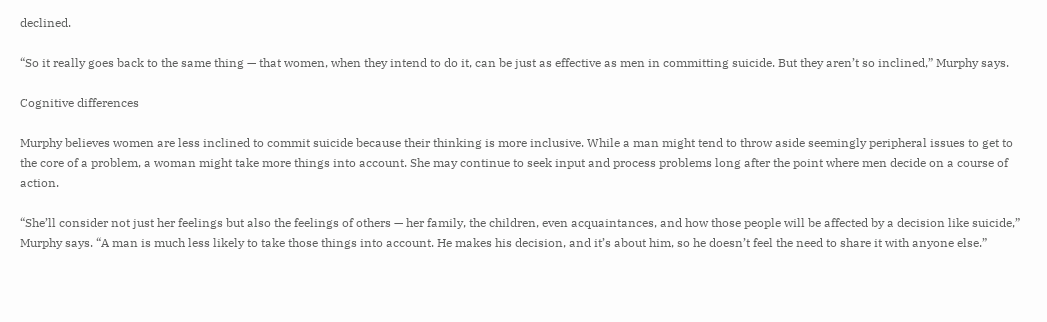declined.

“So it really goes back to the same thing — that women, when they intend to do it, can be just as effective as men in committing suicide. But they aren’t so inclined,” Murphy says.

Cognitive differences

Murphy believes women are less inclined to commit suicide because their thinking is more inclusive. While a man might tend to throw aside seemingly peripheral issues to get to the core of a problem, a woman might take more things into account. She may continue to seek input and process problems long after the point where men decide on a course of action.

“She’ll consider not just her feelings but also the feelings of others — her family, the children, even acquaintances, and how those people will be affected by a decision like suicide,” Murphy says. “A man is much less likely to take those things into account. He makes his decision, and it’s about him, so he doesn’t feel the need to share it with anyone else.”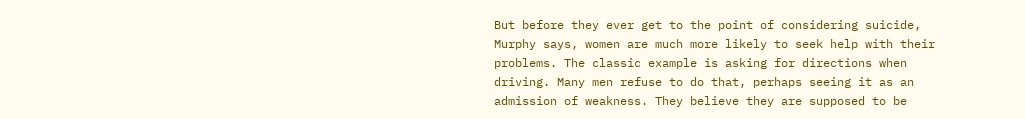But before they ever get to the point of considering suicide, Murphy says, women are much more likely to seek help with their problems. The classic example is asking for directions when driving. Many men refuse to do that, perhaps seeing it as an admission of weakness. They believe they are supposed to be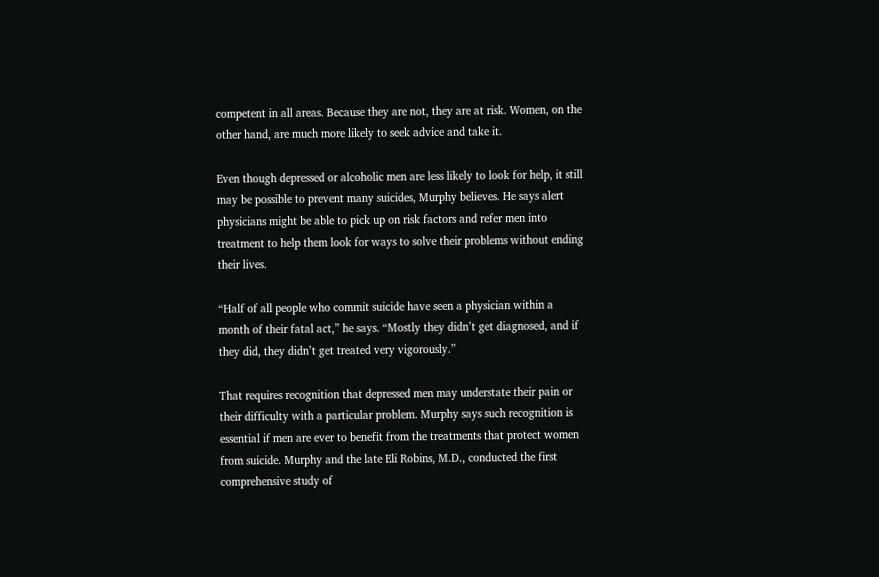competent in all areas. Because they are not, they are at risk. Women, on the other hand, are much more likely to seek advice and take it.

Even though depressed or alcoholic men are less likely to look for help, it still may be possible to prevent many suicides, Murphy believes. He says alert physicians might be able to pick up on risk factors and refer men into treatment to help them look for ways to solve their problems without ending their lives.

“Half of all people who commit suicide have seen a physician within a month of their fatal act,” he says. “Mostly they didn’t get diagnosed, and if they did, they didn’t get treated very vigorously.”

That requires recognition that depressed men may understate their pain or their difficulty with a particular problem. Murphy says such recognition is essential if men are ever to benefit from the treatments that protect women from suicide. Murphy and the late Eli Robins, M.D., conducted the first comprehensive study of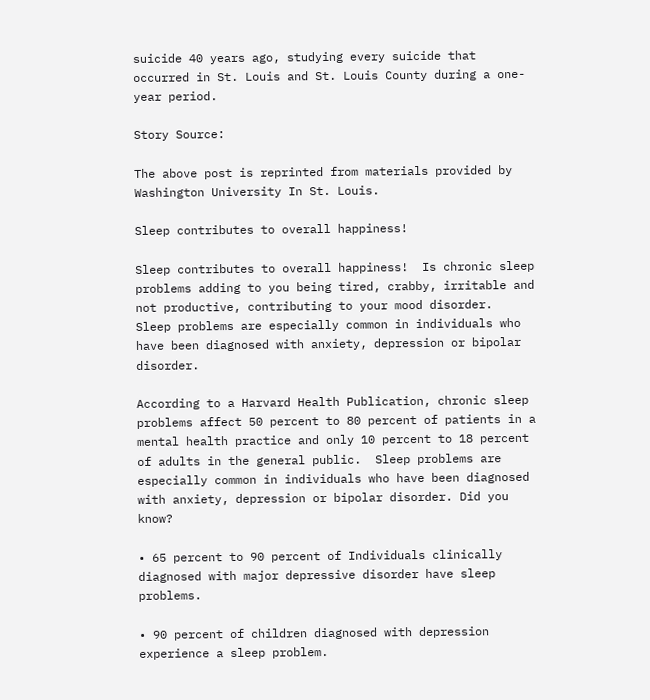suicide 40 years ago, studying every suicide that occurred in St. Louis and St. Louis County during a one-year period.

Story Source:

The above post is reprinted from materials provided by Washington University In St. Louis.

Sleep contributes to overall happiness!

Sleep contributes to overall happiness!  Is chronic sleep problems adding to you being tired, crabby, irritable and not productive, contributing to your mood disorder.  Sleep problems are especially common in individuals who have been diagnosed with anxiety, depression or bipolar disorder.

According to a Harvard Health Publication, chronic sleep problems affect 50 percent to 80 percent of patients in a mental health practice and only 10 percent to 18 percent of adults in the general public.  Sleep problems are especially common in individuals who have been diagnosed with anxiety, depression or bipolar disorder. Did you know?

• 65 percent to 90 percent of Individuals clinically diagnosed with major depressive disorder have sleep problems.

• 90 percent of children diagnosed with depression experience a sleep problem.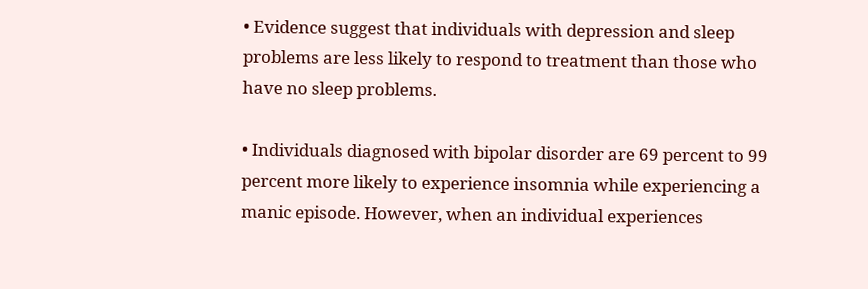• Evidence suggest that individuals with depression and sleep problems are less likely to respond to treatment than those who have no sleep problems.

• Individuals diagnosed with bipolar disorder are 69 percent to 99 percent more likely to experience insomnia while experiencing a manic episode. However, when an individual experiences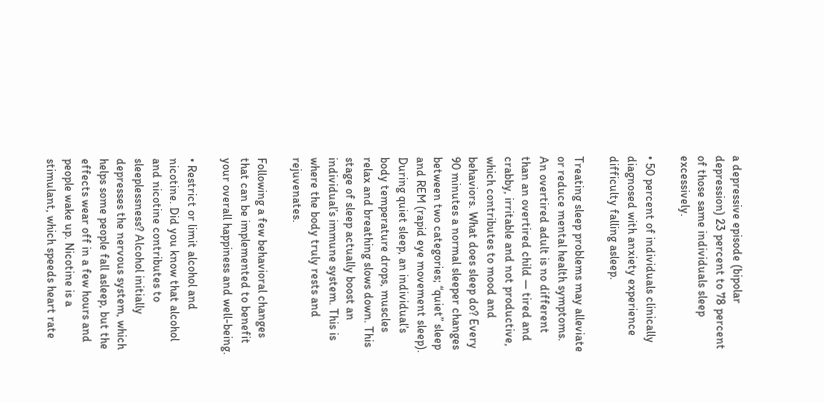a depressive episode (bipolar depression) 23 percent to 78 percent of those same individuals sleep excessively.

• 50 percent of individuals clinically diagnosed with anxiety experience difficulty falling asleep.

Treating sleep problems may alleviate or reduce mental health symptoms. An overtired adult is no different than an overtired child — tired and crabby, irritable and not productive, which contributes to mood and behaviors. What does sleep do? Every 90 minutes a normal sleeper changes between two categories; “quiet” sleep and REM (rapid eye movement sleep). During quiet sleep, an individual’s body temperature drops, muscles relax and breathing slows down. This stage of sleep actually boost an individual’s immune system. This is where the body truly rests and rejuvenates.

Following a few behavioral changes that can be implemented to benefit your overall happiness and well-being.

• Restrict or limit alcohol and nicotine. Did you know that alcohol and nicotine contributes to sleeplessness? Alcohol initially depresses the nervous system, which helps some people fall asleep, but the effects wear off in a few hours and people wake up. Nicotine is a stimulant, which speeds heart rate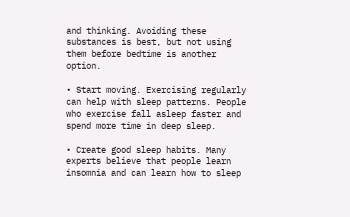and thinking. Avoiding these substances is best, but not using them before bedtime is another option.

• Start moving. Exercising regularly can help with sleep patterns. People who exercise fall asleep faster and spend more time in deep sleep.

• Create good sleep habits. Many experts believe that people learn insomnia and can learn how to sleep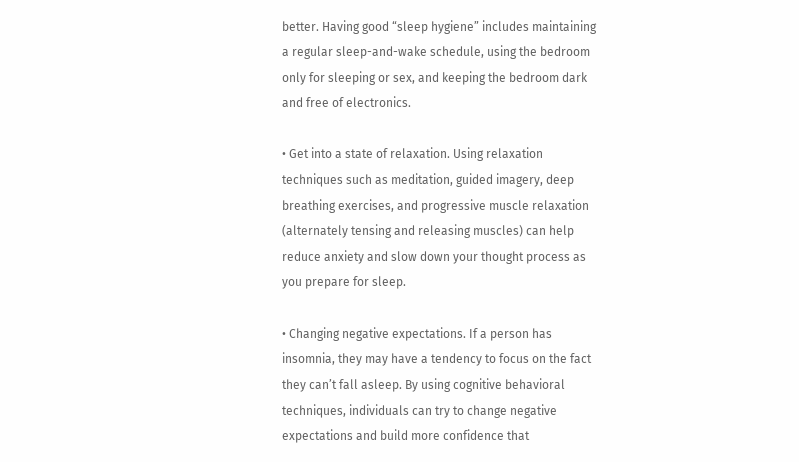better. Having good “sleep hygiene” includes maintaining a regular sleep-and-wake schedule, using the bedroom only for sleeping or sex, and keeping the bedroom dark and free of electronics.

• Get into a state of relaxation. Using relaxation techniques such as meditation, guided imagery, deep breathing exercises, and progressive muscle relaxation (alternately tensing and releasing muscles) can help reduce anxiety and slow down your thought process as you prepare for sleep.

• Changing negative expectations. If a person has insomnia, they may have a tendency to focus on the fact they can’t fall asleep. By using cognitive behavioral techniques, individuals can try to change negative expectations and build more confidence that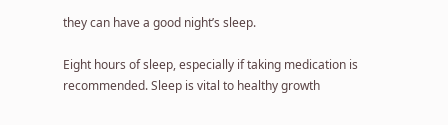they can have a good night’s sleep.

Eight hours of sleep, especially if taking medication is recommended. Sleep is vital to healthy growth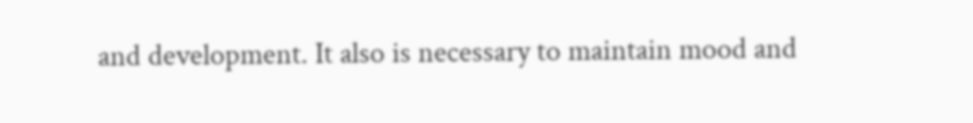and development. It also is necessary to maintain mood and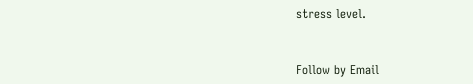stress level.


Follow by Email